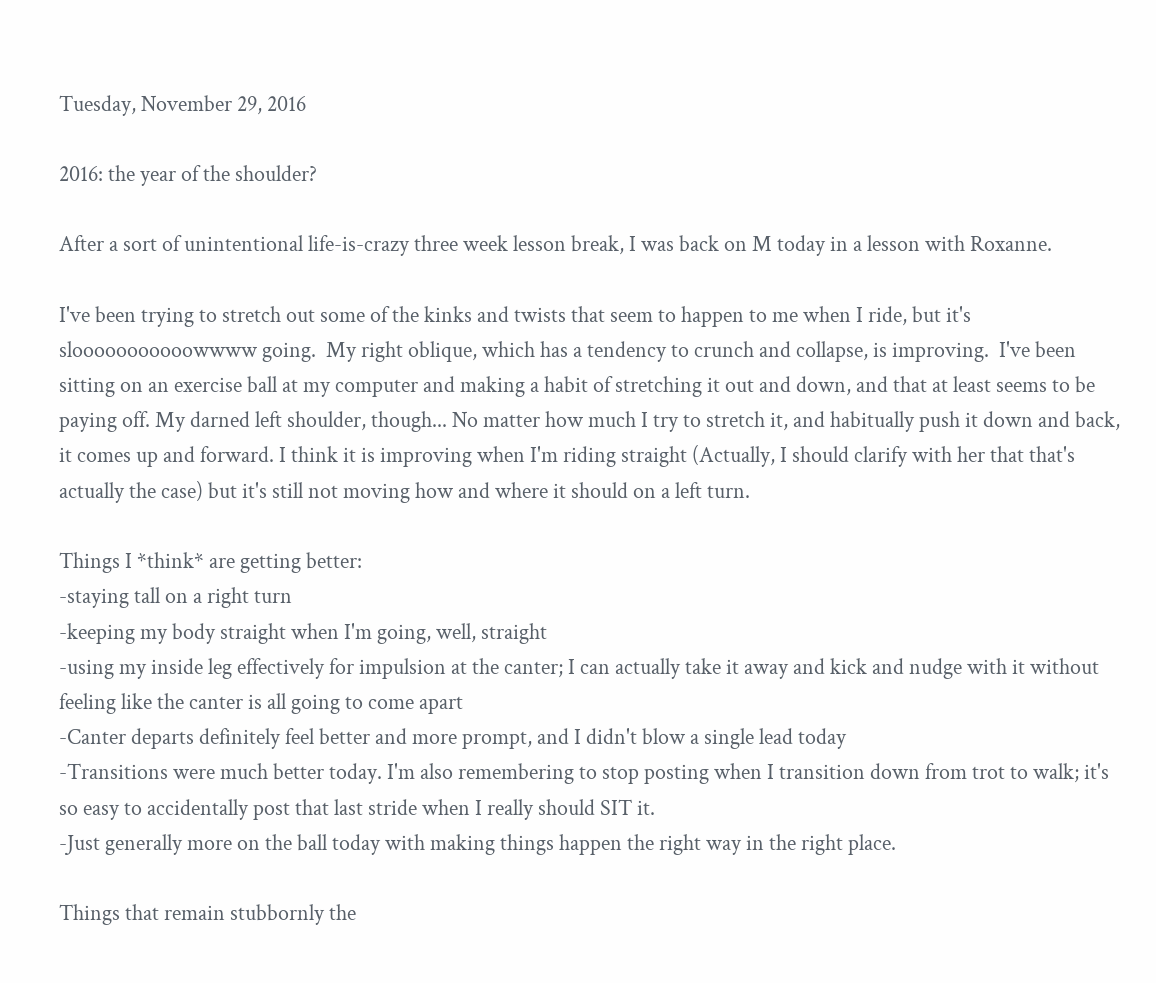Tuesday, November 29, 2016

2016: the year of the shoulder?

After a sort of unintentional life-is-crazy three week lesson break, I was back on M today in a lesson with Roxanne.

I've been trying to stretch out some of the kinks and twists that seem to happen to me when I ride, but it's slooooooooooowwww going.  My right oblique, which has a tendency to crunch and collapse, is improving.  I've been sitting on an exercise ball at my computer and making a habit of stretching it out and down, and that at least seems to be paying off. My darned left shoulder, though... No matter how much I try to stretch it, and habitually push it down and back, it comes up and forward. I think it is improving when I'm riding straight (Actually, I should clarify with her that that's actually the case) but it's still not moving how and where it should on a left turn.

Things I *think* are getting better:
-staying tall on a right turn
-keeping my body straight when I'm going, well, straight
-using my inside leg effectively for impulsion at the canter; I can actually take it away and kick and nudge with it without feeling like the canter is all going to come apart
-Canter departs definitely feel better and more prompt, and I didn't blow a single lead today
-Transitions were much better today. I'm also remembering to stop posting when I transition down from trot to walk; it's so easy to accidentally post that last stride when I really should SIT it.
-Just generally more on the ball today with making things happen the right way in the right place.

Things that remain stubbornly the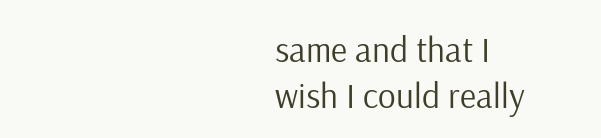same and that I wish I could really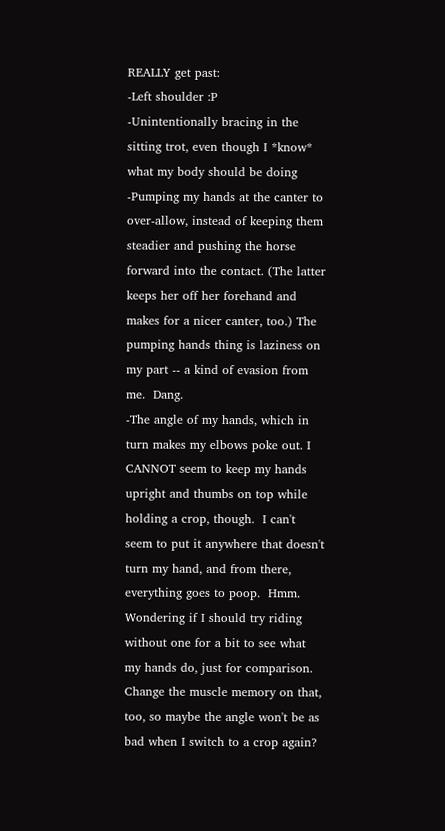REALLY get past:
-Left shoulder :P
-Unintentionally bracing in the sitting trot, even though I *know* what my body should be doing
-Pumping my hands at the canter to over-allow, instead of keeping them steadier and pushing the horse forward into the contact. (The latter keeps her off her forehand and makes for a nicer canter, too.) The pumping hands thing is laziness on my part -- a kind of evasion from me.  Dang.
-The angle of my hands, which in turn makes my elbows poke out. I CANNOT seem to keep my hands upright and thumbs on top while holding a crop, though.  I can't seem to put it anywhere that doesn't turn my hand, and from there, everything goes to poop.  Hmm.  Wondering if I should try riding without one for a bit to see what my hands do, just for comparison. Change the muscle memory on that, too, so maybe the angle won't be as bad when I switch to a crop again?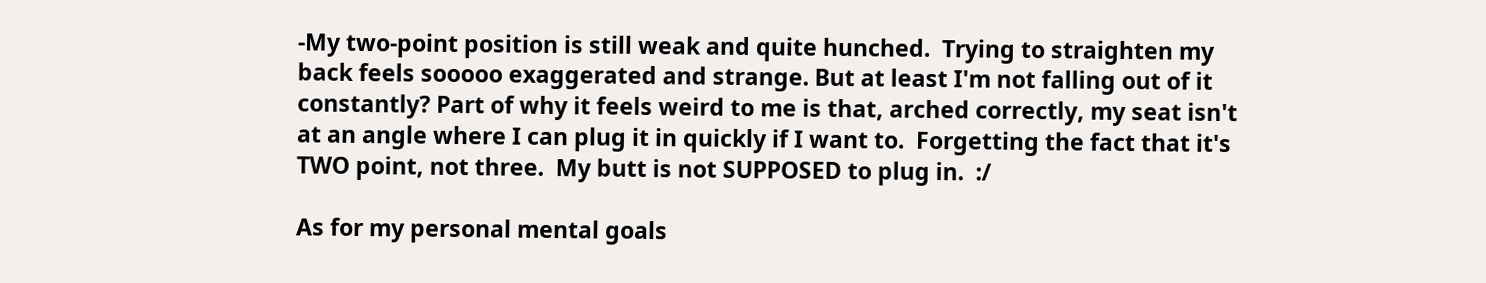-My two-point position is still weak and quite hunched.  Trying to straighten my back feels sooooo exaggerated and strange. But at least I'm not falling out of it constantly? Part of why it feels weird to me is that, arched correctly, my seat isn't at an angle where I can plug it in quickly if I want to.  Forgetting the fact that it's TWO point, not three.  My butt is not SUPPOSED to plug in.  :/

As for my personal mental goals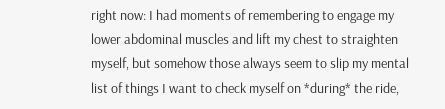right now: I had moments of remembering to engage my lower abdominal muscles and lift my chest to straighten myself, but somehow those always seem to slip my mental list of things I want to check myself on *during* the ride,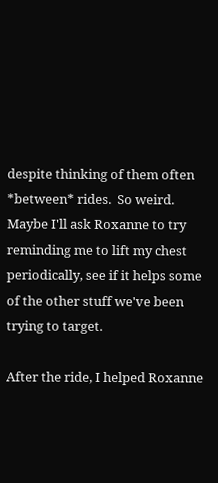despite thinking of them often *between* rides.  So weird.  Maybe I'll ask Roxanne to try reminding me to lift my chest periodically, see if it helps some of the other stuff we've been trying to target.

After the ride, I helped Roxanne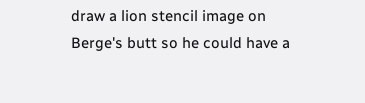draw a lion stencil image on Berge's butt so he could have a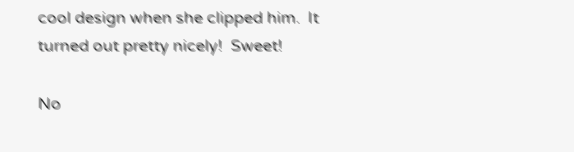cool design when she clipped him.  It turned out pretty nicely!  Sweet!

No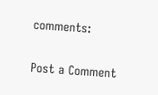comments:

Post a Comment